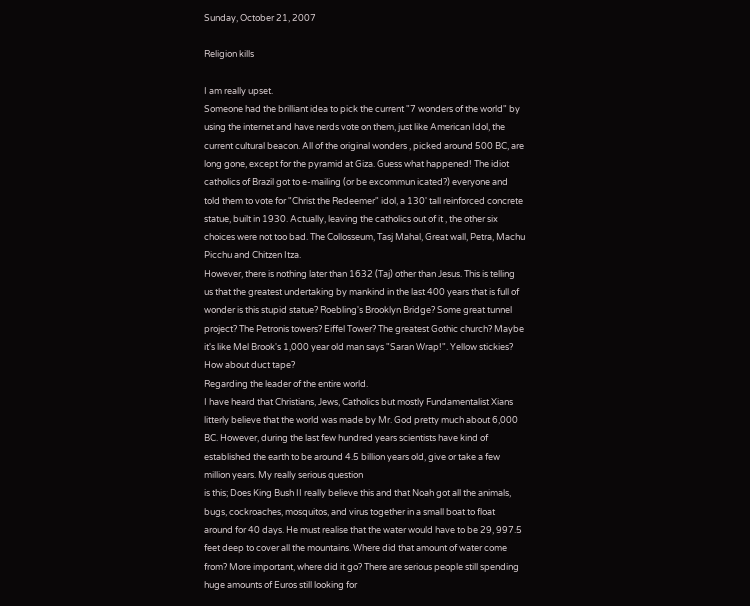Sunday, October 21, 2007

Religion kills

I am really upset.
Someone had the brilliant idea to pick the current "7 wonders of the world" by using the internet and have nerds vote on them, just like American Idol, the current cultural beacon. All of the original wonders , picked around 500 BC, are long gone, except for the pyramid at Giza. Guess what happened! The idiot catholics of Brazil got to e-mailing (or be excommun icated?) everyone and told them to vote for "Christ the Redeemer" idol, a 130' tall reinforced concrete statue, built in 1930. Actually, leaving the catholics out of it , the other six choices were not too bad. The Collosseum, Tasj Mahal, Great wall, Petra, Machu Picchu and Chitzen Itza.
However, there is nothing later than 1632 (Taj) other than Jesus. This is telling us that the greatest undertaking by mankind in the last 400 years that is full of wonder is this stupid statue? Roebling's Brooklyn Bridge? Some great tunnel project? The Petronis towers? Eiffel Tower? The greatest Gothic church? Maybe it's like Mel Brook's 1,000 year old man says "Saran Wrap!". Yellow stickies? How about duct tape?
Regarding the leader of the entire world.
I have heard that Christians, Jews, Catholics but mostly Fundamentalist Xians litterly believe that the world was made by Mr. God pretty much about 6,000 BC. However, during the last few hundred years scientists have kind of established the earth to be around 4.5 billion years old, give or take a few million years. My really serious question
is this; Does King Bush II really believe this and that Noah got all the animals, bugs, cockroaches, mosquitos, and virus together in a small boat to float around for 40 days. He must realise that the water would have to be 29, 997.5 feet deep to cover all the mountains. Where did that amount of water come from? More important, where did it go? There are serious people still spending huge amounts of Euros still looking for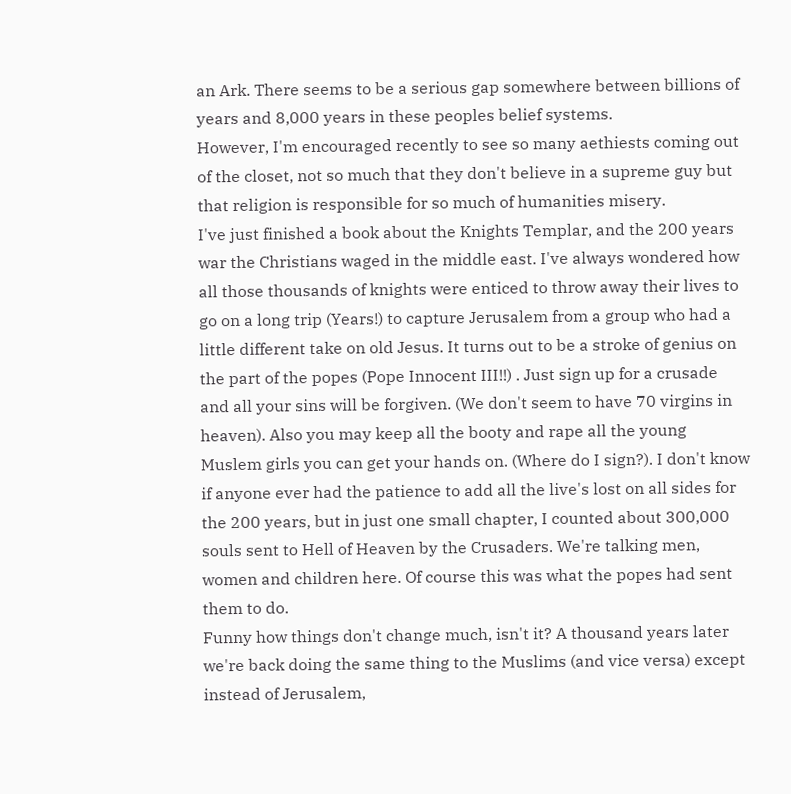an Ark. There seems to be a serious gap somewhere between billions of years and 8,000 years in these peoples belief systems.
However, I'm encouraged recently to see so many aethiests coming out of the closet, not so much that they don't believe in a supreme guy but that religion is responsible for so much of humanities misery.
I've just finished a book about the Knights Templar, and the 200 years war the Christians waged in the middle east. I've always wondered how all those thousands of knights were enticed to throw away their lives to go on a long trip (Years!) to capture Jerusalem from a group who had a little different take on old Jesus. It turns out to be a stroke of genius on the part of the popes (Pope Innocent III!!) . Just sign up for a crusade and all your sins will be forgiven. (We don't seem to have 70 virgins in heaven). Also you may keep all the booty and rape all the young Muslem girls you can get your hands on. (Where do I sign?). I don't know if anyone ever had the patience to add all the live's lost on all sides for the 200 years, but in just one small chapter, I counted about 300,000 souls sent to Hell of Heaven by the Crusaders. We're talking men, women and children here. Of course this was what the popes had sent them to do.
Funny how things don't change much, isn't it? A thousand years later we're back doing the same thing to the Muslims (and vice versa) except instead of Jerusalem,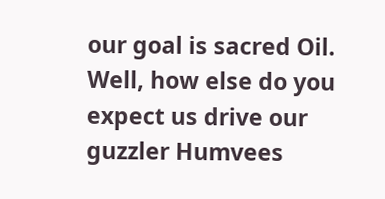our goal is sacred Oil. Well, how else do you expect us drive our guzzler Humvees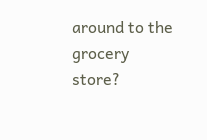around to the grocery store?